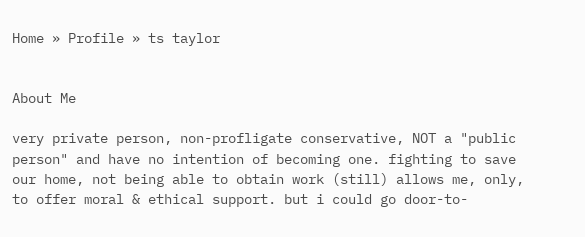Home » Profile » ts taylor


About Me

very private person, non-profligate conservative, NOT a "public person" and have no intention of becoming one. fighting to save our home, not being able to obtain work (still) allows me, only, to offer moral & ethical support. but i could go door-to-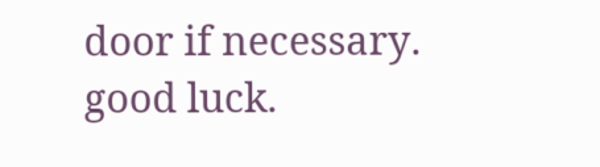door if necessary. good luck.